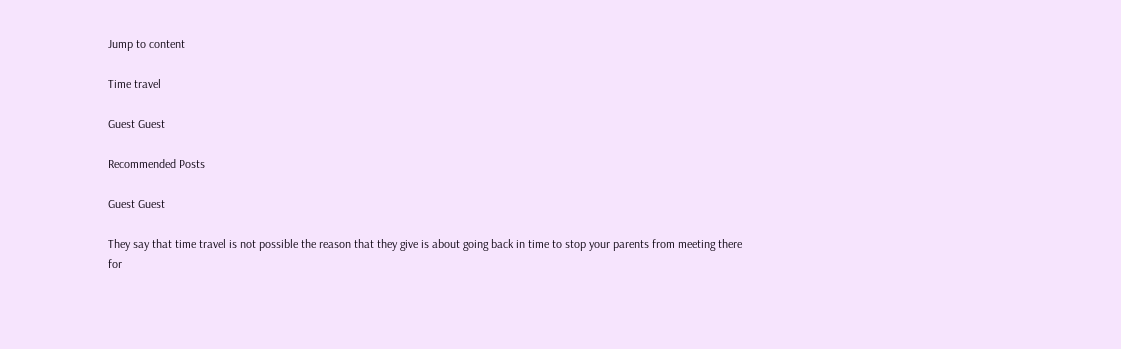Jump to content

Time travel

Guest Guest

Recommended Posts

Guest Guest

They say that time travel is not possible the reason that they give is about going back in time to stop your parents from meeting there for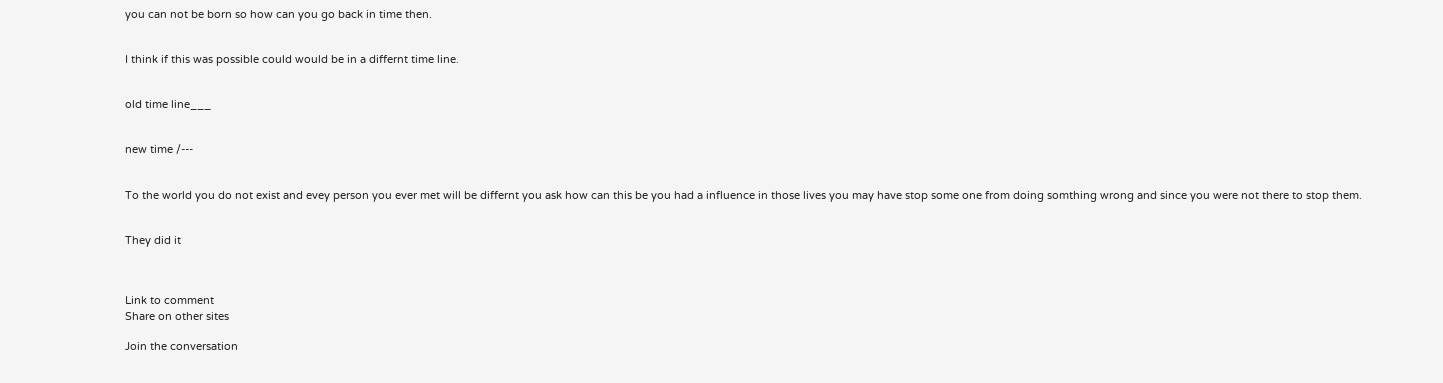you can not be born so how can you go back in time then.


I think if this was possible could would be in a differnt time line.


old time line___


new time /---


To the world you do not exist and evey person you ever met will be differnt you ask how can this be you had a influence in those lives you may have stop some one from doing somthing wrong and since you were not there to stop them.


They did it



Link to comment
Share on other sites

Join the conversation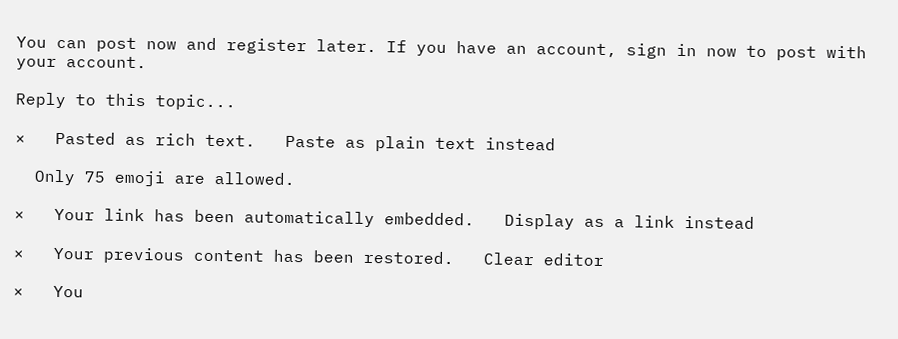You can post now and register later. If you have an account, sign in now to post with your account.

Reply to this topic...

×   Pasted as rich text.   Paste as plain text instead

  Only 75 emoji are allowed.

×   Your link has been automatically embedded.   Display as a link instead

×   Your previous content has been restored.   Clear editor

×   You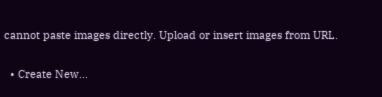cannot paste images directly. Upload or insert images from URL.


  • Create New...